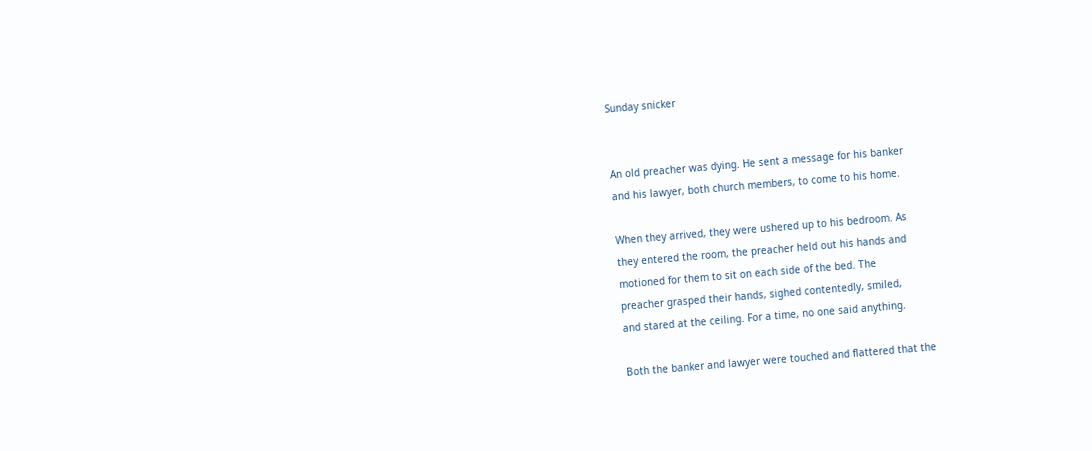Sunday snicker


An old preacher was dying. He sent a message for his banker
and his lawyer, both church members, to come to his home.

When they arrived, they were ushered up to his bedroom. As
they entered the room, the preacher held out his hands and
motioned for them to sit on each side of the bed. The
preacher grasped their hands, sighed contentedly, smiled,
and stared at the ceiling. For a time, no one said anything.

Both the banker and lawyer were touched and flattered that the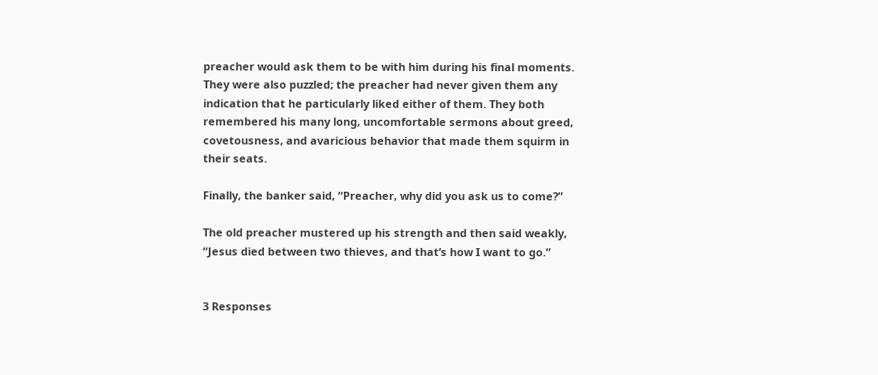preacher would ask them to be with him during his final moments.
They were also puzzled; the preacher had never given them any
indication that he particularly liked either of them. They both
remembered his many long, uncomfortable sermons about greed,
covetousness, and avaricious behavior that made them squirm in
their seats.

Finally, the banker said, “Preacher, why did you ask us to come?”

The old preacher mustered up his strength and then said weakly,
“Jesus died between two thieves, and that’s how I want to go.”


3 Responses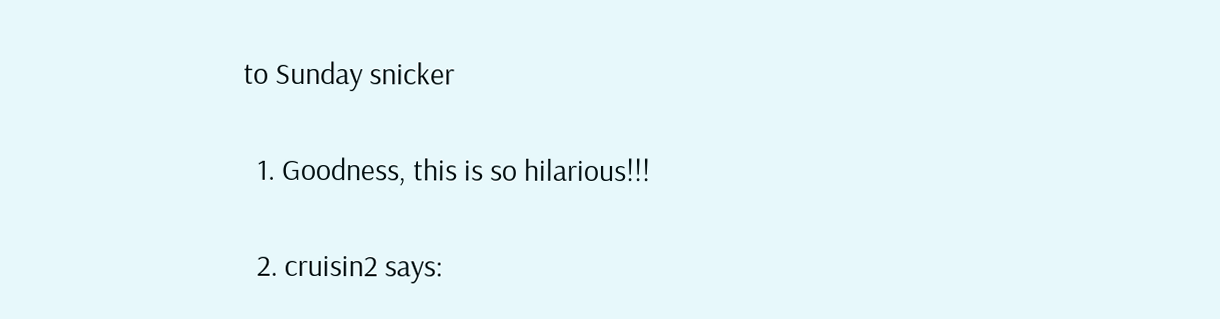to Sunday snicker

  1. Goodness, this is so hilarious!!!

  2. cruisin2 says: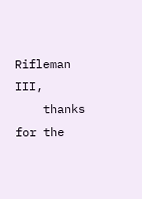Rifleman III,
    thanks for the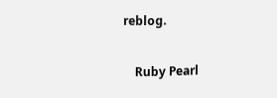reblog.

    Ruby Pearl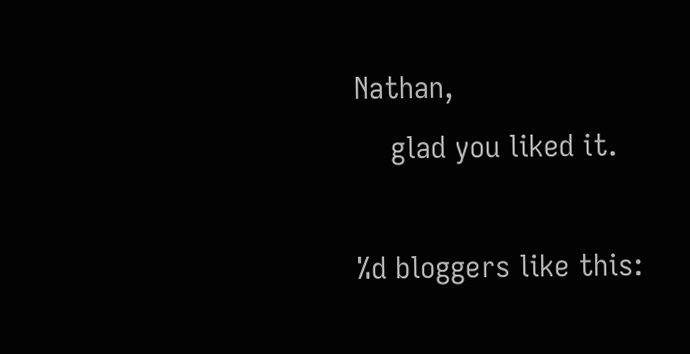Nathan,
    glad you liked it.

%d bloggers like this: